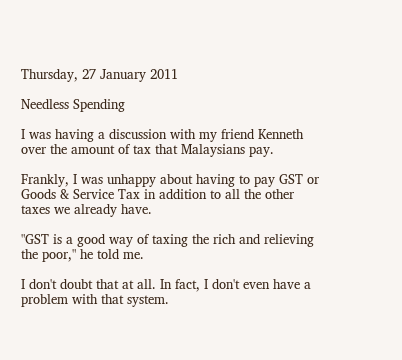Thursday, 27 January 2011

Needless Spending

I was having a discussion with my friend Kenneth over the amount of tax that Malaysians pay.

Frankly, I was unhappy about having to pay GST or Goods & Service Tax in addition to all the other taxes we already have.

"GST is a good way of taxing the rich and relieving the poor," he told me.

I don't doubt that at all. In fact, I don't even have a problem with that system.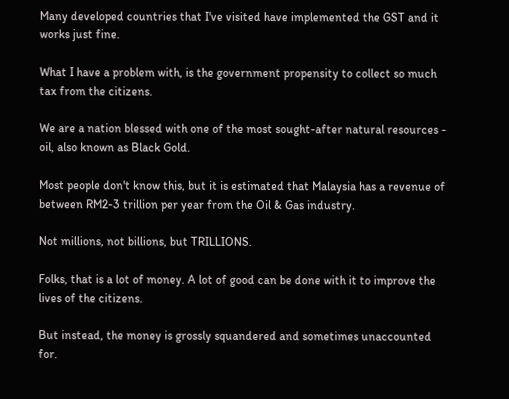Many developed countries that I've visited have implemented the GST and it works just fine.

What I have a problem with, is the government propensity to collect so much tax from the citizens.

We are a nation blessed with one of the most sought-after natural resources - oil, also known as Black Gold.

Most people don't know this, but it is estimated that Malaysia has a revenue of between RM2-3 trillion per year from the Oil & Gas industry.

Not millions, not billions, but TRILLIONS.

Folks, that is a lot of money. A lot of good can be done with it to improve the lives of the citizens.

But instead, the money is grossly squandered and sometimes unaccounted for.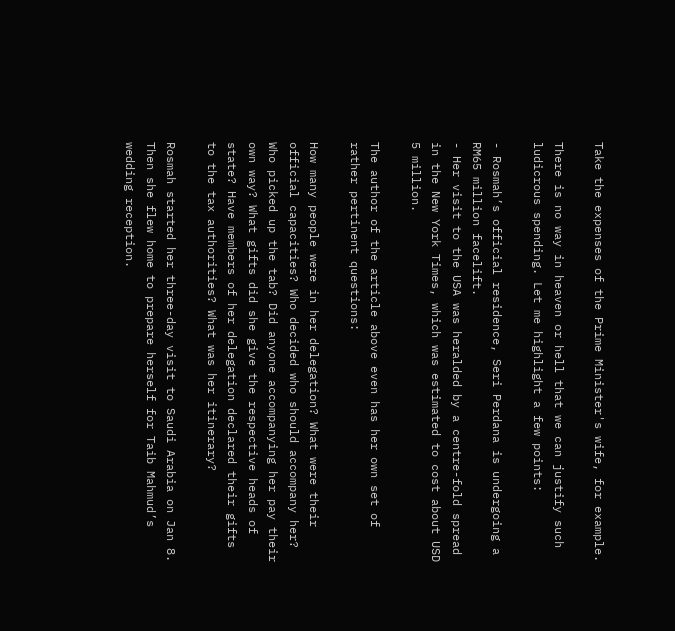Take the expenses of the Prime Minister's wife, for example.

There is no way in heaven or hell that we can justify such ludicrous spending. Let me highlight a few points:

- Rosmah’s official residence, Seri Perdana is undergoing a RM65 million facelift.
- Her visit to the USA was heralded by a centre-fold spread in the New York Times, which was estimated to cost about USD 5 million.

The author of the article above even has her own set of rather pertinent questions:

How many people were in her delegation? What were their official capacities? Who decided who should accompany her? Who picked up the tab? Did anyone accompanying her pay their own way? What gifts did she give the respective heads of state? Have members of her delegation declared their gifts to the tax authorities? What was her itinerary?

Rosmah started her three-day visit to Saudi Arabia on Jan 8. Then she flew home to prepare herself for Taib Mahmud’s wedding reception.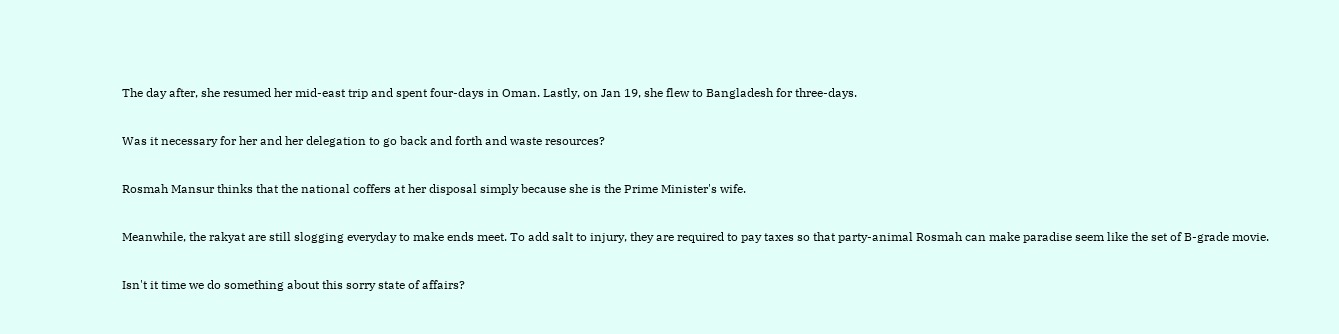The day after, she resumed her mid-east trip and spent four-days in Oman. Lastly, on Jan 19, she flew to Bangladesh for three-days.

Was it necessary for her and her delegation to go back and forth and waste resources?

Rosmah Mansur thinks that the national coffers at her disposal simply because she is the Prime Minister's wife.

Meanwhile, the rakyat are still slogging everyday to make ends meet. To add salt to injury, they are required to pay taxes so that party-animal Rosmah can make paradise seem like the set of B-grade movie.

Isn't it time we do something about this sorry state of affairs?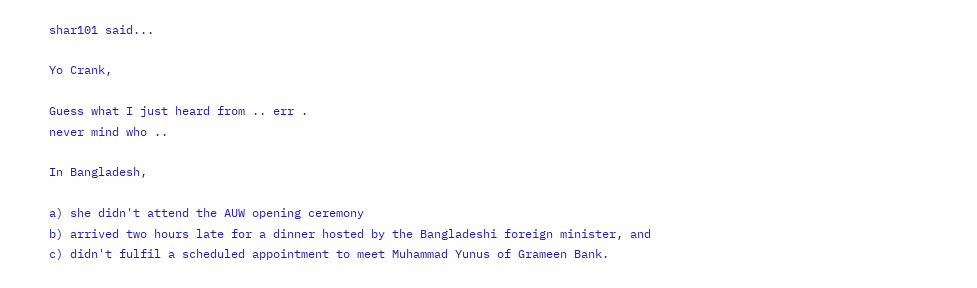shar101 said...

Yo Crank,

Guess what I just heard from .. err .
never mind who ..

In Bangladesh,

a) she didn't attend the AUW opening ceremony
b) arrived two hours late for a dinner hosted by the Bangladeshi foreign minister, and
c) didn't fulfil a scheduled appointment to meet Muhammad Yunus of Grameen Bank.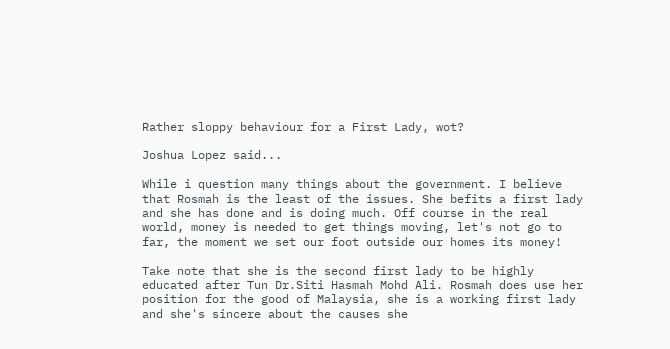Rather sloppy behaviour for a First Lady, wot?

Joshua Lopez said...

While i question many things about the government. I believe that Rosmah is the least of the issues. She befits a first lady and she has done and is doing much. Off course in the real world, money is needed to get things moving, let's not go to far, the moment we set our foot outside our homes its money!

Take note that she is the second first lady to be highly educated after Tun Dr.Siti Hasmah Mohd Ali. Rosmah does use her position for the good of Malaysia, she is a working first lady and she's sincere about the causes she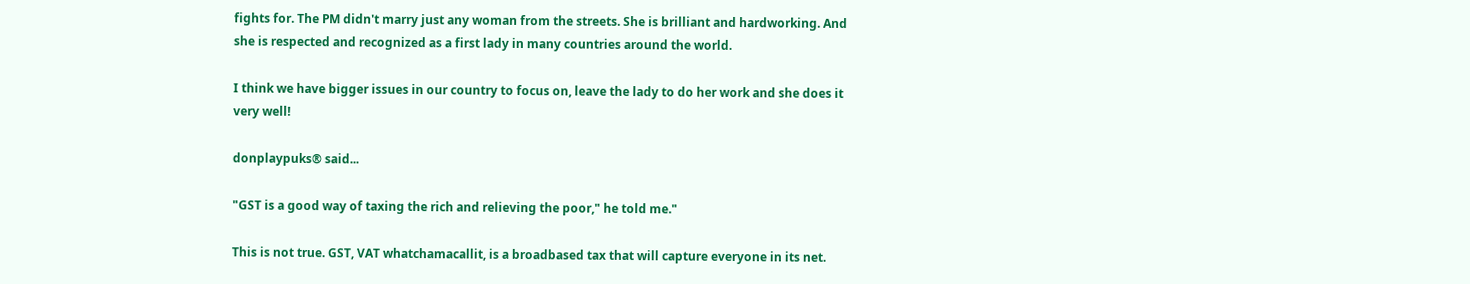fights for. The PM didn't marry just any woman from the streets. She is brilliant and hardworking. And she is respected and recognized as a first lady in many countries around the world.

I think we have bigger issues in our country to focus on, leave the lady to do her work and she does it very well!

donplaypuks® said...

"GST is a good way of taxing the rich and relieving the poor," he told me."

This is not true. GST, VAT whatchamacallit, is a broadbased tax that will capture everyone in its net.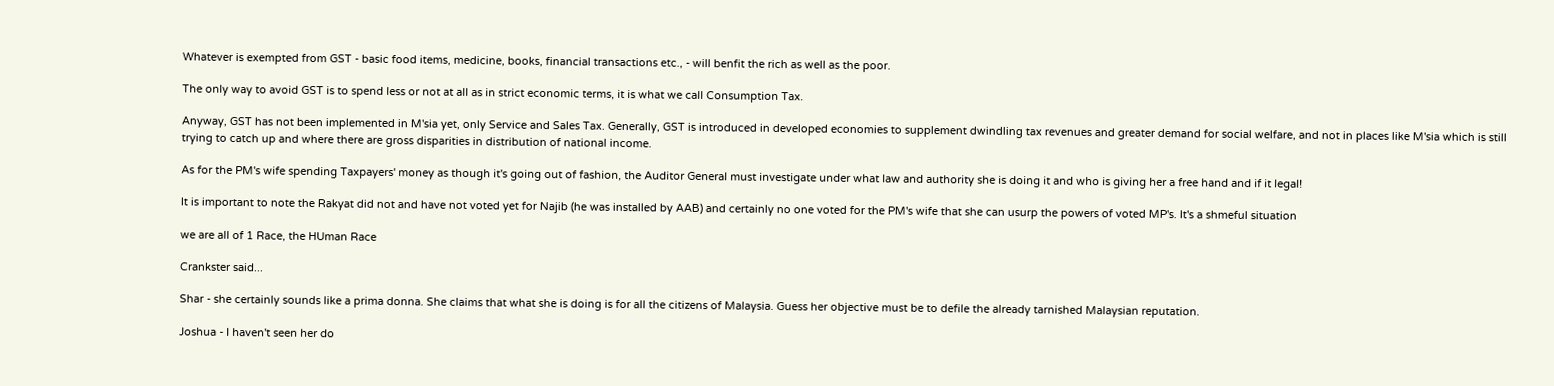Whatever is exempted from GST - basic food items, medicine, books, financial transactions etc., - will benfit the rich as well as the poor.

The only way to avoid GST is to spend less or not at all as in strict economic terms, it is what we call Consumption Tax.

Anyway, GST has not been implemented in M'sia yet, only Service and Sales Tax. Generally, GST is introduced in developed economies to supplement dwindling tax revenues and greater demand for social welfare, and not in places like M'sia which is still trying to catch up and where there are gross disparities in distribution of national income.

As for the PM's wife spending Taxpayers' money as though it's going out of fashion, the Auditor General must investigate under what law and authority she is doing it and who is giving her a free hand and if it legal!

It is important to note the Rakyat did not and have not voted yet for Najib (he was installed by AAB) and certainly no one voted for the PM's wife that she can usurp the powers of voted MP's. It's a shmeful situation

we are all of 1 Race, the HUman Race

Crankster said...

Shar - she certainly sounds like a prima donna. She claims that what she is doing is for all the citizens of Malaysia. Guess her objective must be to defile the already tarnished Malaysian reputation.

Joshua - I haven't seen her do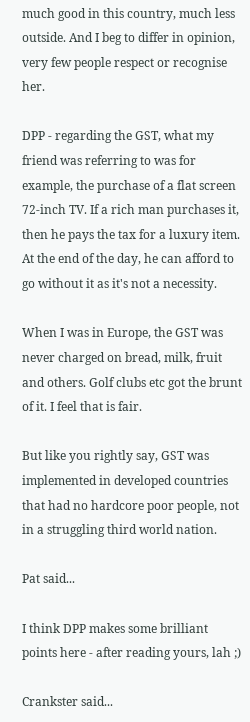much good in this country, much less outside. And I beg to differ in opinion, very few people respect or recognise her.

DPP - regarding the GST, what my friend was referring to was for example, the purchase of a flat screen 72-inch TV. If a rich man purchases it, then he pays the tax for a luxury item. At the end of the day, he can afford to go without it as it's not a necessity.

When I was in Europe, the GST was never charged on bread, milk, fruit and others. Golf clubs etc got the brunt of it. I feel that is fair.

But like you rightly say, GST was implemented in developed countries that had no hardcore poor people, not in a struggling third world nation.

Pat said...

I think DPP makes some brilliant points here - after reading yours, lah ;)

Crankster said...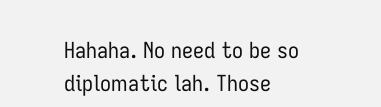Hahaha. No need to be so diplomatic lah. Those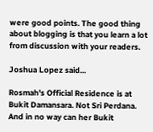were good points. The good thing about blogging is that you learn a lot from discussion with your readers.

Joshua Lopez said...

Rosmah's Official Residence is at Bukit Damansara. Not Sri Perdana. And in no way can her Bukit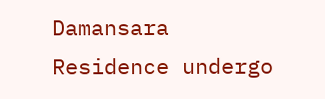Damansara Residence undergo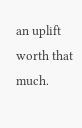an uplift worth that much.